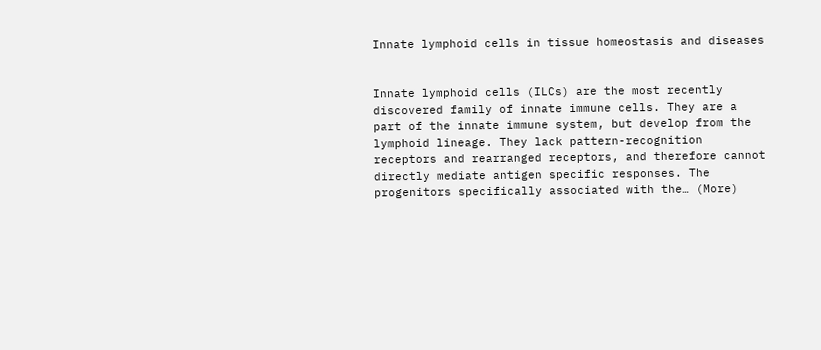Innate lymphoid cells in tissue homeostasis and diseases


Innate lymphoid cells (ILCs) are the most recently discovered family of innate immune cells. They are a part of the innate immune system, but develop from the lymphoid lineage. They lack pattern-recognition receptors and rearranged receptors, and therefore cannot directly mediate antigen specific responses. The progenitors specifically associated with the… (More)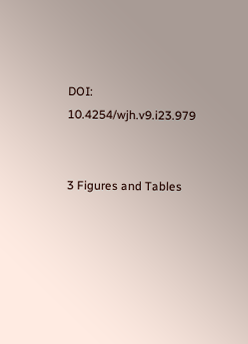DOI: 10.4254/wjh.v9.i23.979


3 Figures and Tables